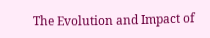The Evolution and Impact of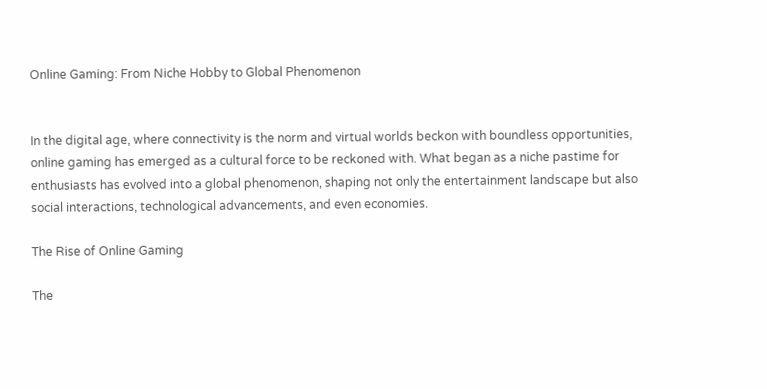Online Gaming: From Niche Hobby to Global Phenomenon


In the digital age, where connectivity is the norm and virtual worlds beckon with boundless opportunities, online gaming has emerged as a cultural force to be reckoned with. What began as a niche pastime for enthusiasts has evolved into a global phenomenon, shaping not only the entertainment landscape but also social interactions, technological advancements, and even economies.

The Rise of Online Gaming

The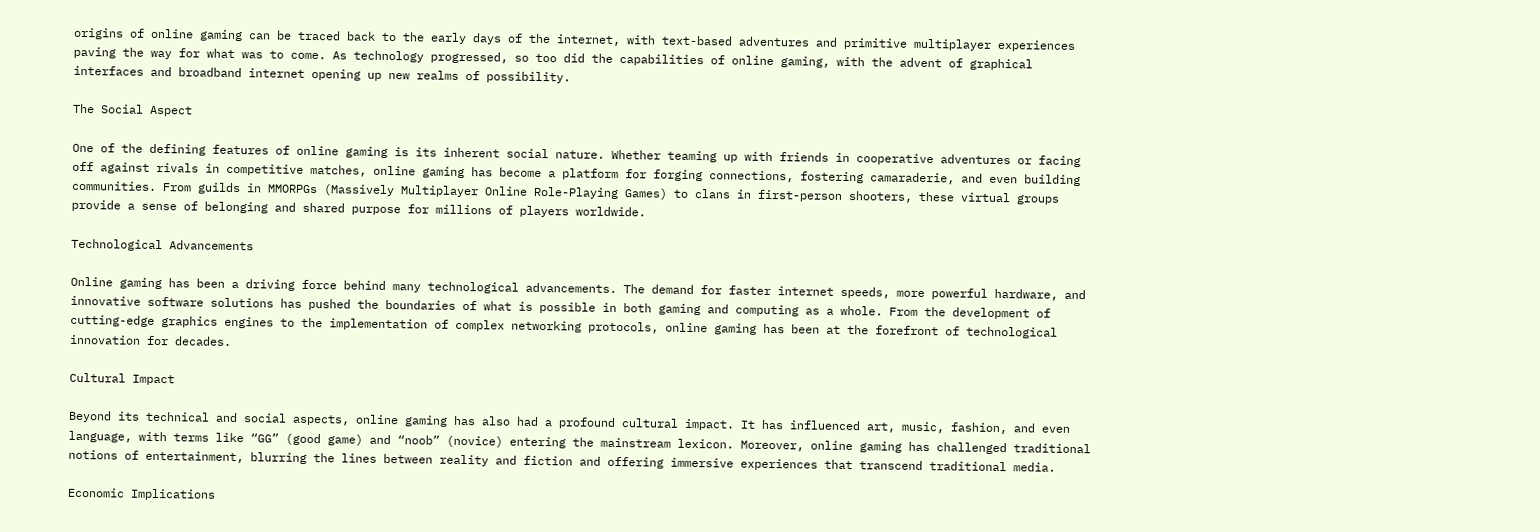origins of online gaming can be traced back to the early days of the internet, with text-based adventures and primitive multiplayer experiences paving the way for what was to come. As technology progressed, so too did the capabilities of online gaming, with the advent of graphical interfaces and broadband internet opening up new realms of possibility.

The Social Aspect

One of the defining features of online gaming is its inherent social nature. Whether teaming up with friends in cooperative adventures or facing off against rivals in competitive matches, online gaming has become a platform for forging connections, fostering camaraderie, and even building communities. From guilds in MMORPGs (Massively Multiplayer Online Role-Playing Games) to clans in first-person shooters, these virtual groups provide a sense of belonging and shared purpose for millions of players worldwide.

Technological Advancements

Online gaming has been a driving force behind many technological advancements. The demand for faster internet speeds, more powerful hardware, and innovative software solutions has pushed the boundaries of what is possible in both gaming and computing as a whole. From the development of cutting-edge graphics engines to the implementation of complex networking protocols, online gaming has been at the forefront of technological innovation for decades.

Cultural Impact

Beyond its technical and social aspects, online gaming has also had a profound cultural impact. It has influenced art, music, fashion, and even language, with terms like “GG” (good game) and “noob” (novice) entering the mainstream lexicon. Moreover, online gaming has challenged traditional notions of entertainment, blurring the lines between reality and fiction and offering immersive experiences that transcend traditional media.

Economic Implications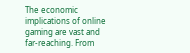The economic implications of online gaming are vast and far-reaching. From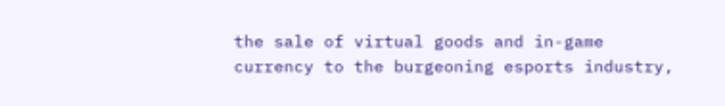the sale of virtual goods and in-game currency to the burgeoning esports industry,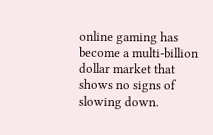online gaming has become a multi-billion dollar market that shows no signs of slowing down.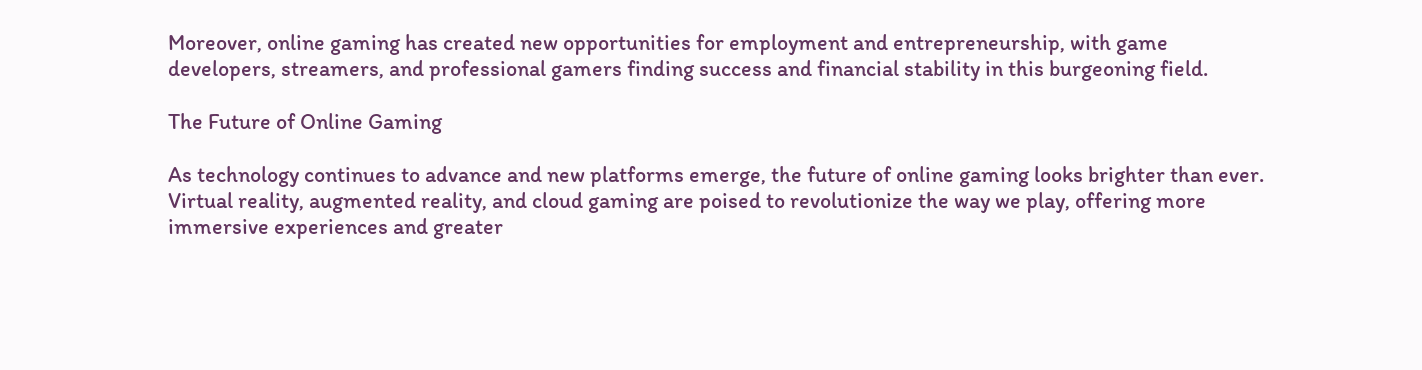Moreover, online gaming has created new opportunities for employment and entrepreneurship, with game developers, streamers, and professional gamers finding success and financial stability in this burgeoning field.

The Future of Online Gaming

As technology continues to advance and new platforms emerge, the future of online gaming looks brighter than ever. Virtual reality, augmented reality, and cloud gaming are poised to revolutionize the way we play, offering more immersive experiences and greater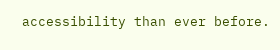accessibility than ever before.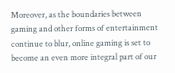Moreover, as the boundaries between gaming and other forms of entertainment continue to blur, online gaming is set to become an even more integral part of our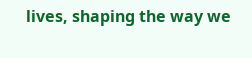lives, shaping the way we